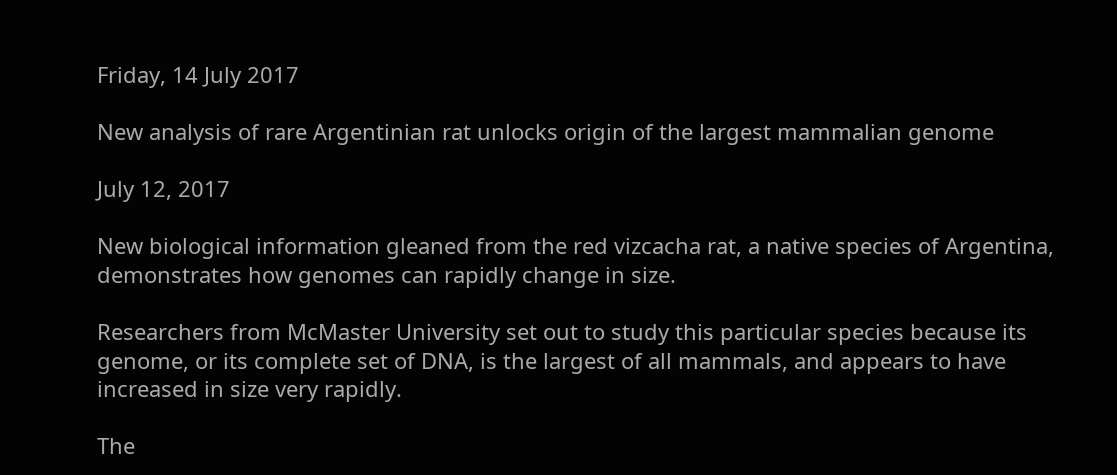Friday, 14 July 2017

New analysis of rare Argentinian rat unlocks origin of the largest mammalian genome

July 12, 2017

New biological information gleaned from the red vizcacha rat, a native species of Argentina, demonstrates how genomes can rapidly change in size.

Researchers from McMaster University set out to study this particular species because its genome, or its complete set of DNA, is the largest of all mammals, and appears to have increased in size very rapidly.

The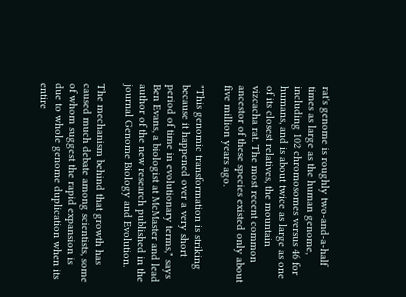rat's genome is roughly two-and-a-half times as large as the human genome, including 102 chromosomes versus 46 for humans, and is about twice as large as one of its closest relatives, the mountain vizcacha rat. The most recent common ancestor of these species existed only about five million years ago.

"This genomic transformation is striking because it happened over a very short period of time in evolutionary terms," says Ben Evans, a biologist at McMaster and lead author of the new research published in the journal Genome Biology and Evolution.

The mechanism behind that growth has caused much debate among scientists, some of whom suggest the rapid expansion is due to whole genome duplication when its entire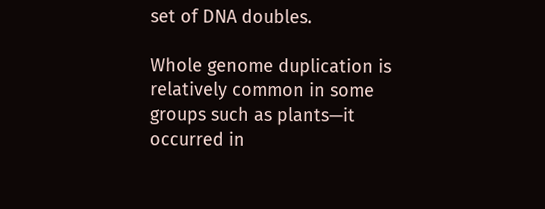set of DNA doubles.

Whole genome duplication is relatively common in some groups such as plants—it occurred in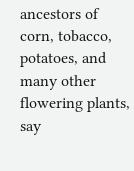ancestors of corn, tobacco, potatoes, and many other flowering plants, say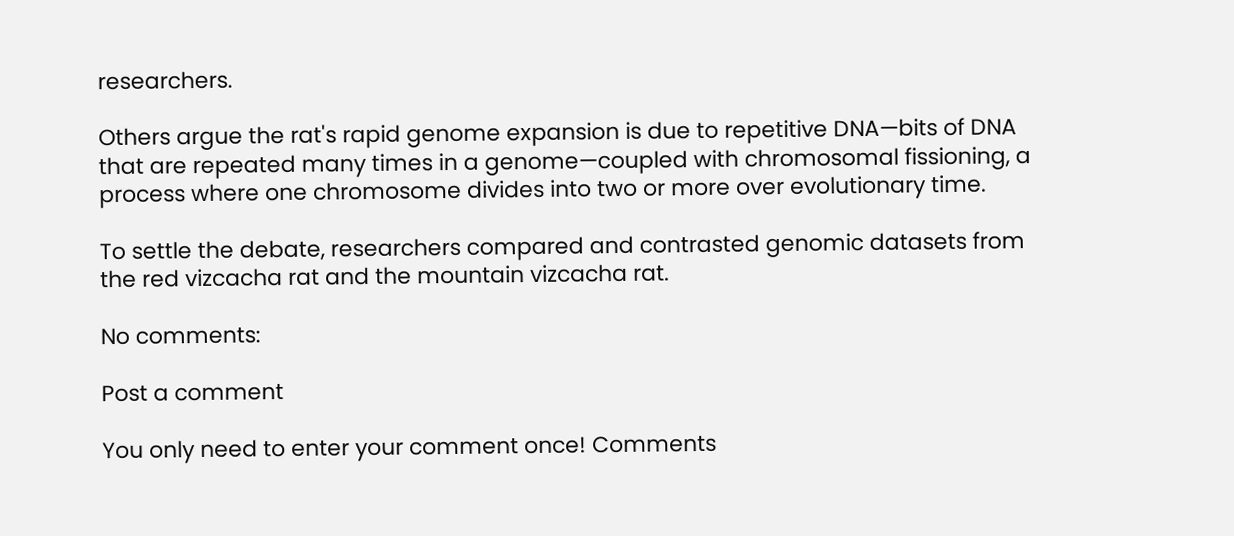researchers.

Others argue the rat's rapid genome expansion is due to repetitive DNA—bits of DNA that are repeated many times in a genome—coupled with chromosomal fissioning, a process where one chromosome divides into two or more over evolutionary time.

To settle the debate, researchers compared and contrasted genomic datasets from the red vizcacha rat and the mountain vizcacha rat.

No comments:

Post a comment

You only need to enter your comment once! Comments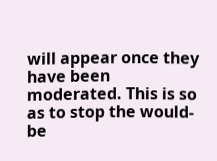will appear once they have been moderated. This is so as to stop the would-be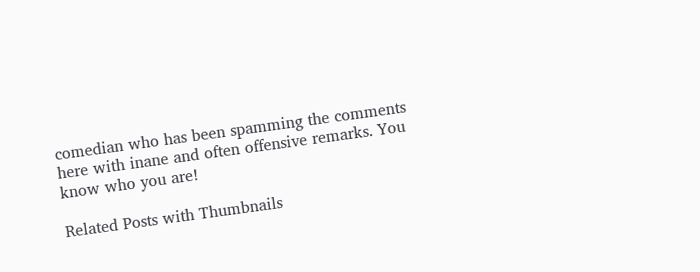comedian who has been spamming the comments here with inane and often offensive remarks. You know who you are!

Related Posts with Thumbnails